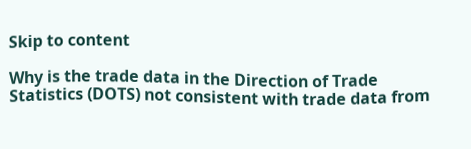Skip to content

Why is the trade data in the Direction of Trade Statistics (DOTS) not consistent with trade data from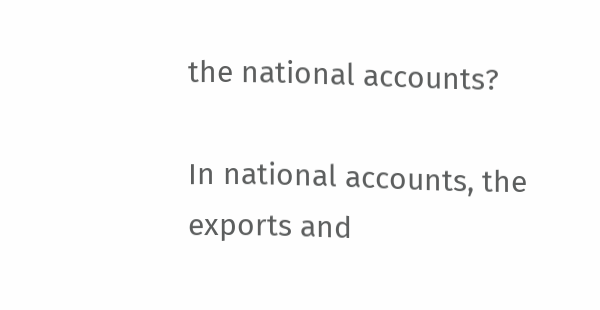the national accounts?

In national accounts, the exports and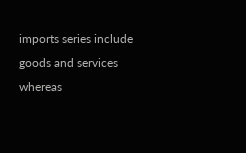imports series include goods and services whereas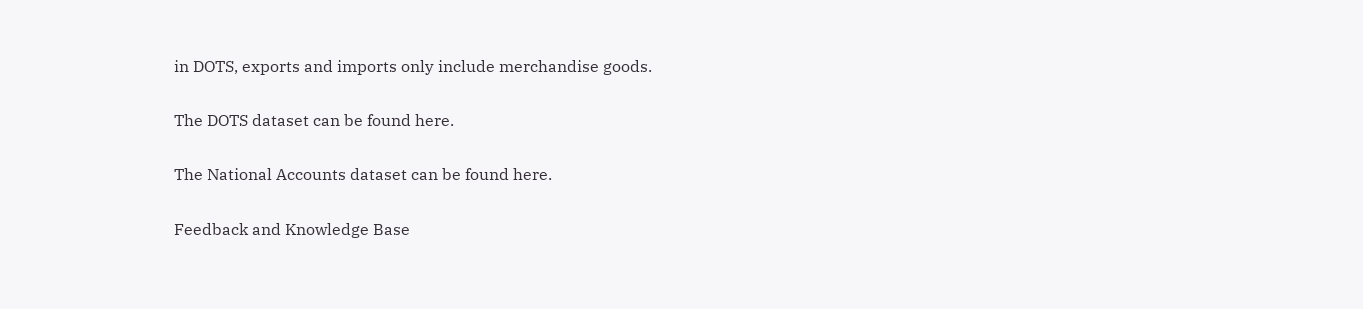in DOTS, exports and imports only include merchandise goods.

The DOTS dataset can be found here.

The National Accounts dataset can be found here.

Feedback and Knowledge Base